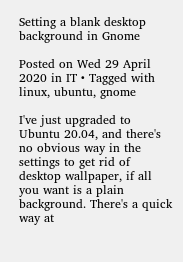Setting a blank desktop background in Gnome

Posted on Wed 29 April 2020 in IT • Tagged with linux, ubuntu, gnome

I've just upgraded to Ubuntu 20.04, and there's no obvious way in the settings to get rid of desktop wallpaper, if all you want is a plain background. There's a quick way at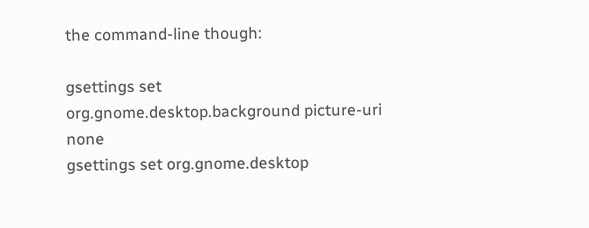the command-line though:

gsettings set org.gnome.desktop.background picture-uri none
gsettings set org.gnome.desktop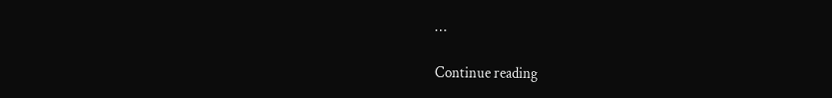…

Continue reading